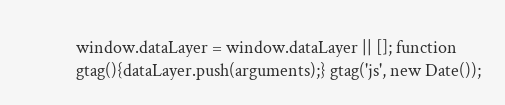window.dataLayer = window.dataLayer || []; function gtag(){dataLayer.push(arguments);} gtag('js', new Date());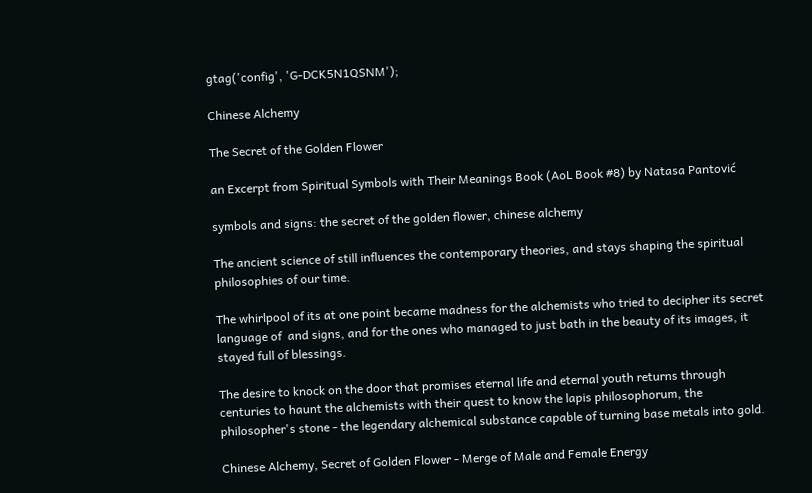gtag('config', 'G-DCK5N1QSNM');

Chinese Alchemy

The Secret of the Golden Flower

an Excerpt from Spiritual Symbols with Their Meanings Book (AoL Book #8) by Natasa Pantović

symbols and signs: the secret of the golden flower, chinese alchemy

The ancient science of still influences the contemporary theories, and stays shaping the spiritual philosophies of our time.

The whirlpool of its at one point became madness for the alchemists who tried to decipher its secret language of  and signs, and for the ones who managed to just bath in the beauty of its images, it stayed full of blessings.

The desire to knock on the door that promises eternal life and eternal youth returns through centuries to haunt the alchemists with their quest to know the lapis philosophorum, the philosopher's stone - the legendary alchemical substance capable of turning base metals into gold.

Chinese Alchemy, Secret of Golden Flower - Merge of Male and Female Energy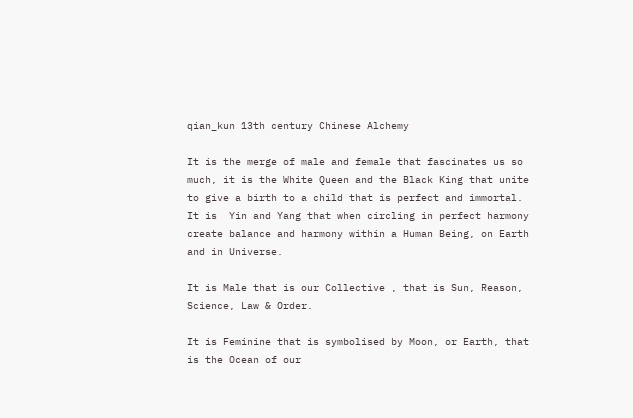qian_kun 13th century Chinese Alchemy

It is the merge of male and female that fascinates us so much, it is the White Queen and the Black King that unite to give a birth to a child that is perfect and immortal.  It is  Yin and Yang that when circling in perfect harmony create balance and harmony within a Human Being, on Earth and in Universe.

It is Male that is our Collective , that is Sun, Reason, Science, Law & Order.

It is Feminine that is symbolised by Moon, or Earth, that is the Ocean of our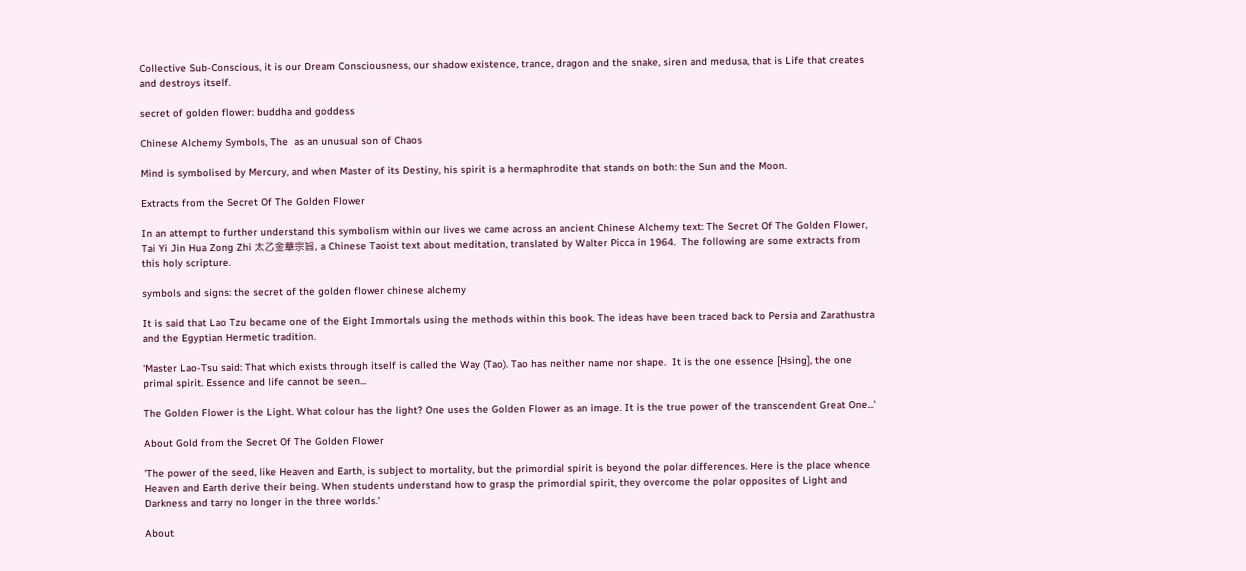Collective Sub-Conscious, it is our Dream Consciousness, our shadow existence, trance, dragon and the snake, siren and medusa, that is Life that creates and destroys itself.

secret of golden flower: buddha and goddess

Chinese Alchemy Symbols, The  as an unusual son of Chaos

Mind is symbolised by Mercury, and when Master of its Destiny, his spirit is a hermaphrodite that stands on both: the Sun and the Moon.

Extracts from the Secret Of The Golden Flower

In an attempt to further understand this symbolism within our lives we came across an ancient Chinese Alchemy text: The Secret Of The Golden Flower, Tai Yi Jin Hua Zong Zhi 太乙金華宗旨, a Chinese Taoist text about meditation, translated by Walter Picca in 1964.  The following are some extracts from this holy scripture.

symbols and signs: the secret of the golden flower chinese alchemy

It is said that Lao Tzu became one of the Eight Immortals using the methods within this book. The ideas have been traced back to Persia and Zarathustra and the Egyptian Hermetic tradition.

'Master Lao-Tsu said: That which exists through itself is called the Way (Tao). Tao has neither name nor shape.  It is the one essence [Hsing], the one primal spirit. Essence and life cannot be seen...

The Golden Flower is the Light. What colour has the light? One uses the Golden Flower as an image. It is the true power of the transcendent Great One...'

About Gold from the Secret Of The Golden Flower

'The power of the seed, like Heaven and Earth, is subject to mortality, but the primordial spirit is beyond the polar differences. Here is the place whence Heaven and Earth derive their being. When students understand how to grasp the primordial spirit, they overcome the polar opposites of Light and Darkness and tarry no longer in the three worlds.'

About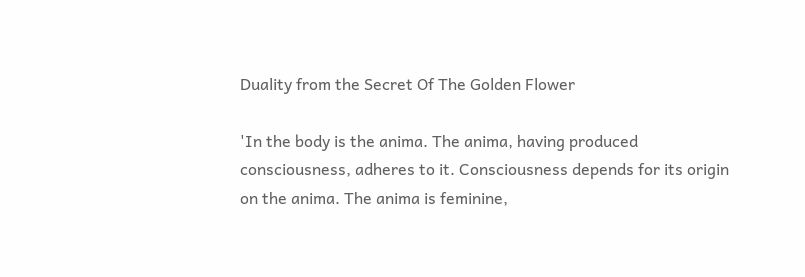Duality from the Secret Of The Golden Flower

'In the body is the anima. The anima, having produced consciousness, adheres to it. Consciousness depends for its origin on the anima. The anima is feminine,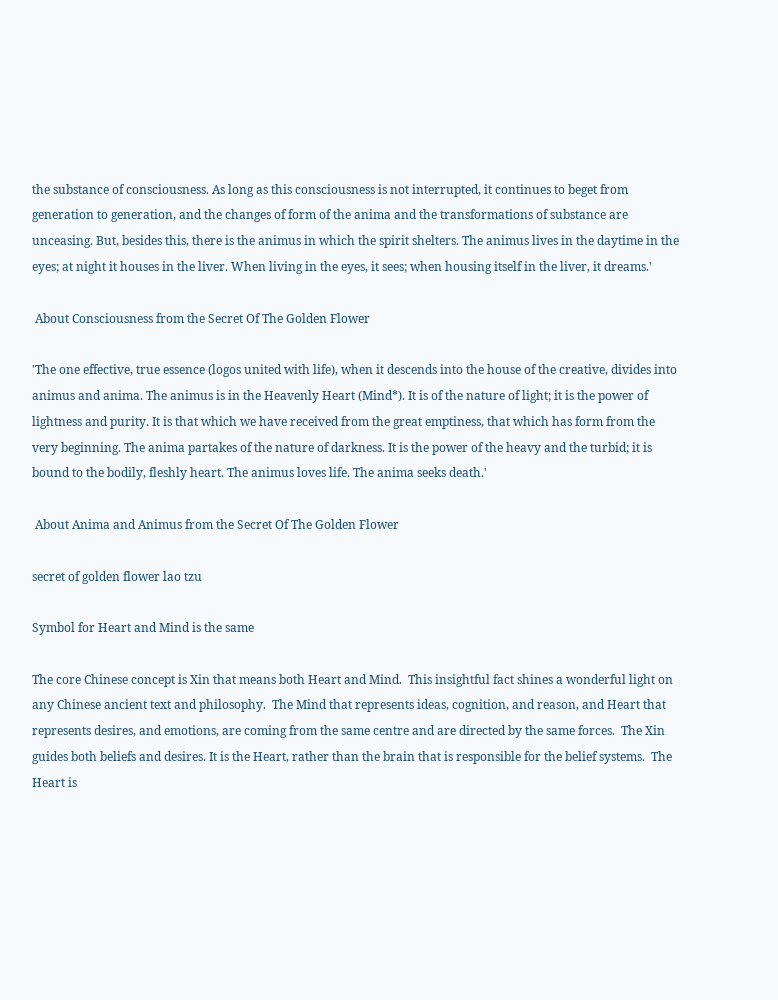the substance of consciousness. As long as this consciousness is not interrupted, it continues to beget from generation to generation, and the changes of form of the anima and the transformations of substance are unceasing. But, besides this, there is the animus in which the spirit shelters. The animus lives in the daytime in the eyes; at night it houses in the liver. When living in the eyes, it sees; when housing itself in the liver, it dreams.'

 About Consciousness from the Secret Of The Golden Flower

'The one effective, true essence (logos united with life), when it descends into the house of the creative, divides into animus and anima. The animus is in the Heavenly Heart (Mind*). It is of the nature of light; it is the power of lightness and purity. It is that which we have received from the great emptiness, that which has form from the very beginning. The anima partakes of the nature of darkness. It is the power of the heavy and the turbid; it is bound to the bodily, fleshly heart. The animus loves life. The anima seeks death.'

 About Anima and Animus from the Secret Of The Golden Flower

secret of golden flower lao tzu

Symbol for Heart and Mind is the same

The core Chinese concept is Xin that means both Heart and Mind.  This insightful fact shines a wonderful light on any Chinese ancient text and philosophy.  The Mind that represents ideas, cognition, and reason, and Heart that represents desires, and emotions, are coming from the same centre and are directed by the same forces.  The Xin guides both beliefs and desires. It is the Heart, rather than the brain that is responsible for the belief systems.  The Heart is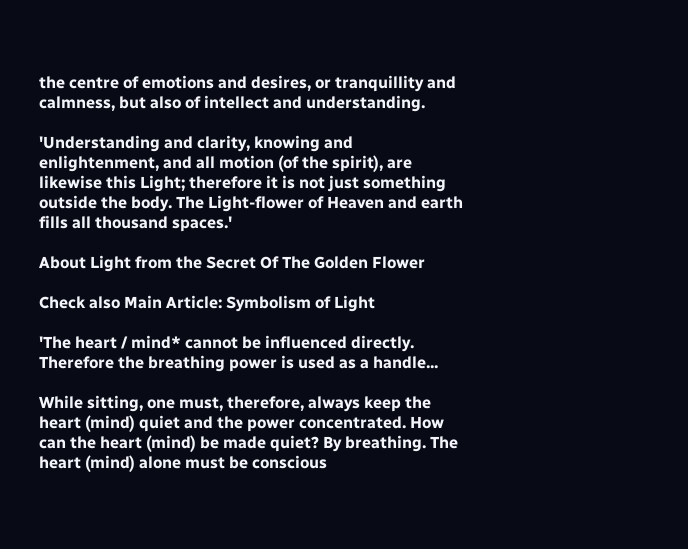the centre of emotions and desires, or tranquillity and calmness, but also of intellect and understanding.

'Understanding and clarity, knowing and enlightenment, and all motion (of the spirit), are likewise this Light; therefore it is not just something outside the body. The Light-flower of Heaven and earth fills all thousand spaces.'

About Light from the Secret Of The Golden Flower

Check also Main Article: Symbolism of Light

'The heart / mind* cannot be influenced directly. Therefore the breathing power is used as a handle...

While sitting, one must, therefore, always keep the heart (mind) quiet and the power concentrated. How can the heart (mind) be made quiet? By breathing. The heart (mind) alone must be conscious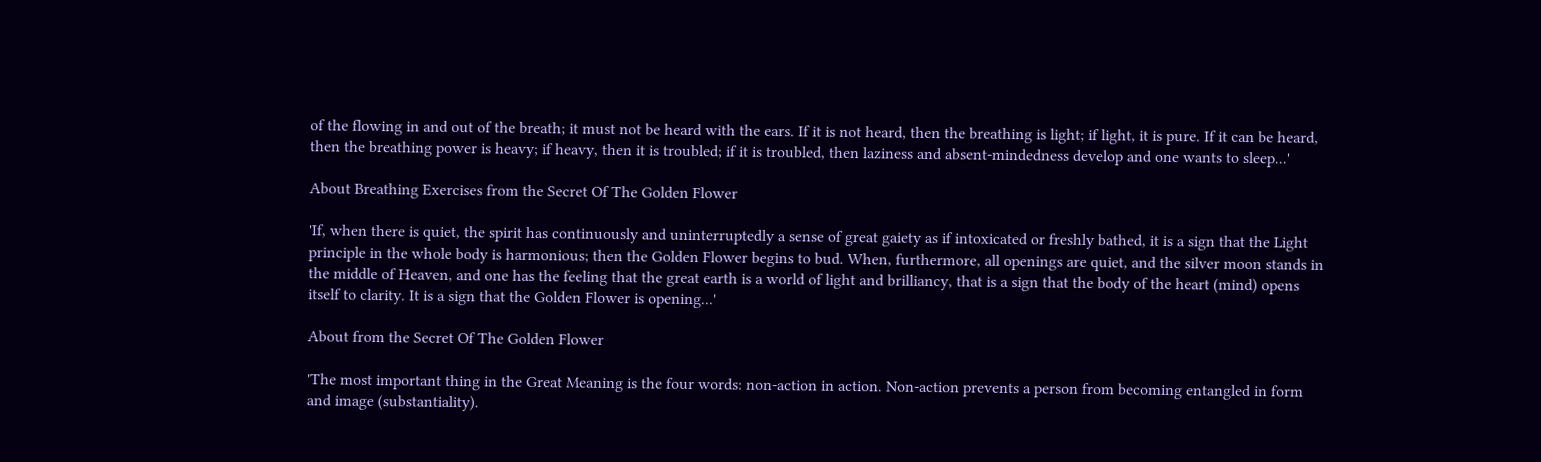of the flowing in and out of the breath; it must not be heard with the ears. If it is not heard, then the breathing is light; if light, it is pure. If it can be heard, then the breathing power is heavy; if heavy, then it is troubled; if it is troubled, then laziness and absent-mindedness develop and one wants to sleep...'

About Breathing Exercises from the Secret Of The Golden Flower

'If, when there is quiet, the spirit has continuously and uninterruptedly a sense of great gaiety as if intoxicated or freshly bathed, it is a sign that the Light principle in the whole body is harmonious; then the Golden Flower begins to bud. When, furthermore, all openings are quiet, and the silver moon stands in the middle of Heaven, and one has the feeling that the great earth is a world of light and brilliancy, that is a sign that the body of the heart (mind) opens itself to clarity. It is a sign that the Golden Flower is opening...'

About from the Secret Of The Golden Flower

'The most important thing in the Great Meaning is the four words: non-action in action. Non-action prevents a person from becoming entangled in form and image (substantiality).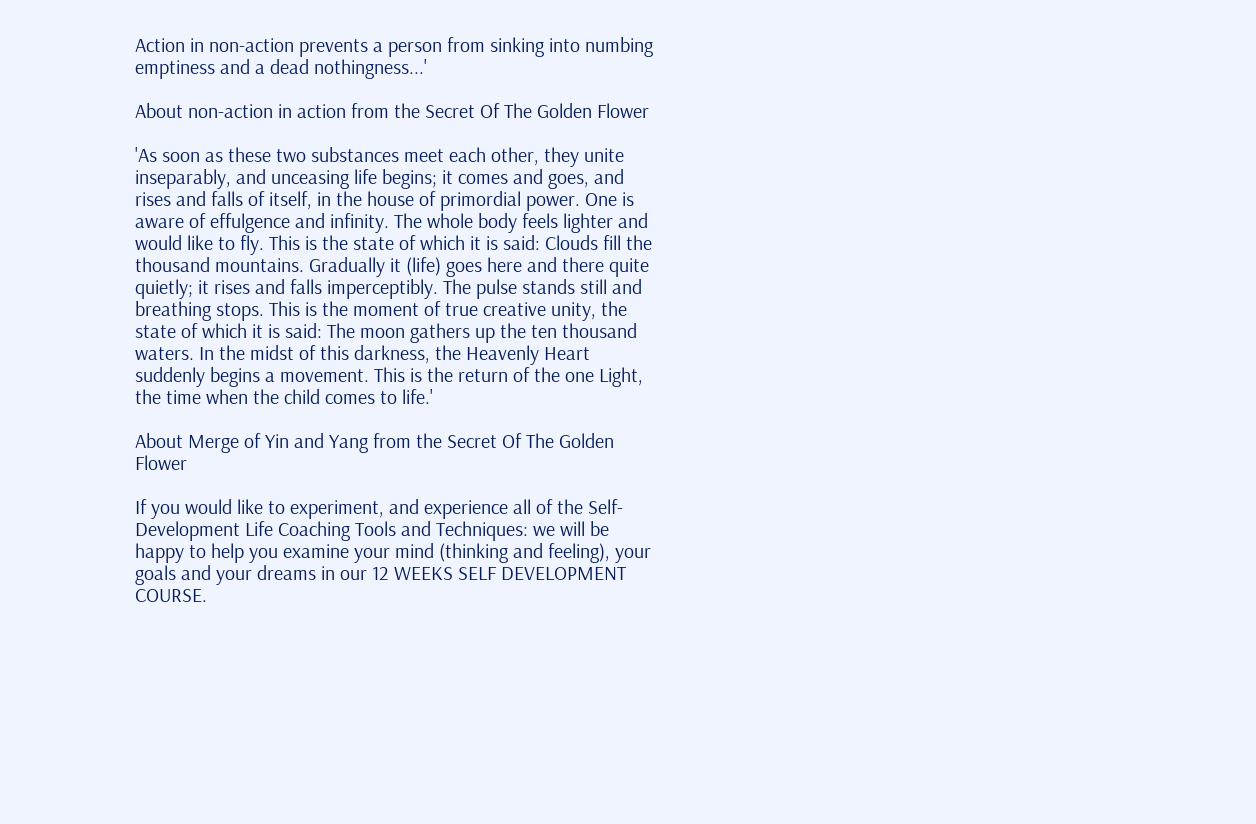Action in non-action prevents a person from sinking into numbing emptiness and a dead nothingness...'

About non-action in action from the Secret Of The Golden Flower

'As soon as these two substances meet each other, they unite inseparably, and unceasing life begins; it comes and goes, and rises and falls of itself, in the house of primordial power. One is aware of effulgence and infinity. The whole body feels lighter and would like to fly. This is the state of which it is said: Clouds fill the thousand mountains. Gradually it (life) goes here and there quite quietly; it rises and falls imperceptibly. The pulse stands still and breathing stops. This is the moment of true creative unity, the state of which it is said: The moon gathers up the ten thousand waters. In the midst of this darkness, the Heavenly Heart suddenly begins a movement. This is the return of the one Light, the time when the child comes to life.'

About Merge of Yin and Yang from the Secret Of The Golden Flower

If you would like to experiment, and experience all of the Self-Development Life Coaching Tools and Techniques: we will be happy to help you examine your mind (thinking and feeling), your goals and your dreams in our 12 WEEKS SELF DEVELOPMENT COURSE.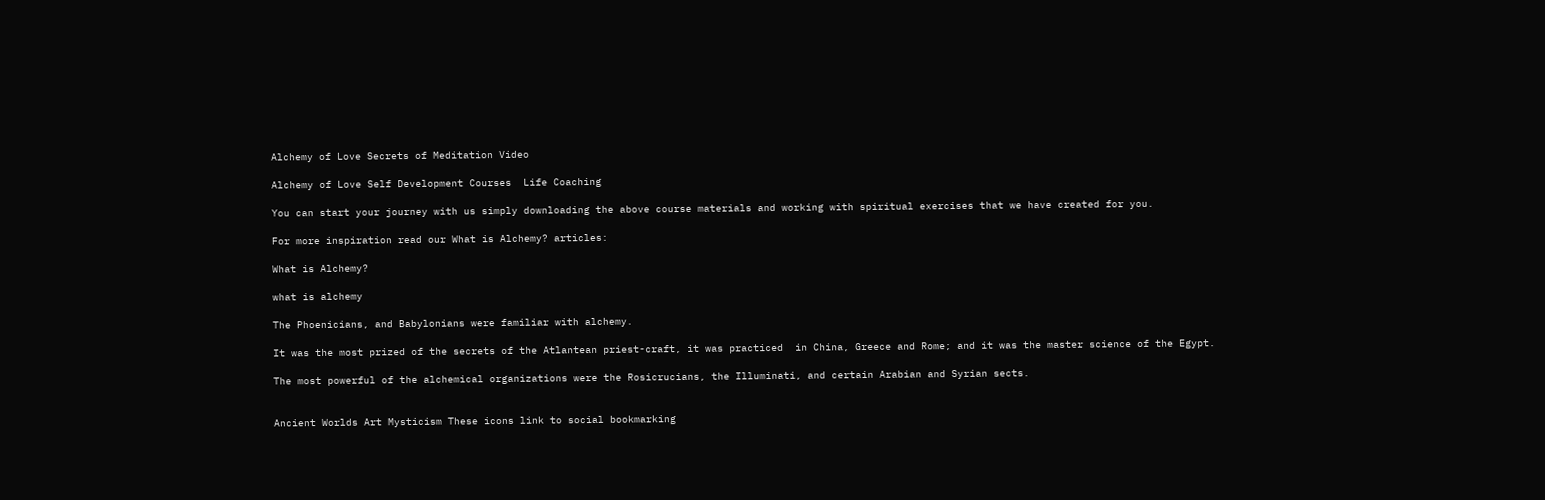Alchemy of Love Secrets of Meditation Video

Alchemy of Love Self Development Courses  Life Coaching

You can start your journey with us simply downloading the above course materials and working with spiritual exercises that we have created for you.

For more inspiration read our What is Alchemy? articles:

What is Alchemy?

what is alchemy

The Phoenicians, and Babylonians were familiar with alchemy.

It was the most prized of the secrets of the Atlantean priest-craft, it was practiced  in China, Greece and Rome; and it was the master science of the Egypt.

The most powerful of the alchemical organizations were the Rosicrucians, the Illuminati, and certain Arabian and Syrian sects.


Ancient Worlds Art Mysticism These icons link to social bookmarking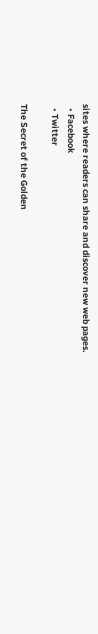sites where readers can share and discover new web pages.
  • Facebook
  • Twitter

The Secret of the Golden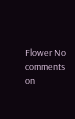Flower No comments on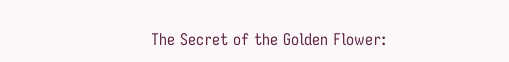The Secret of the Golden Flower: